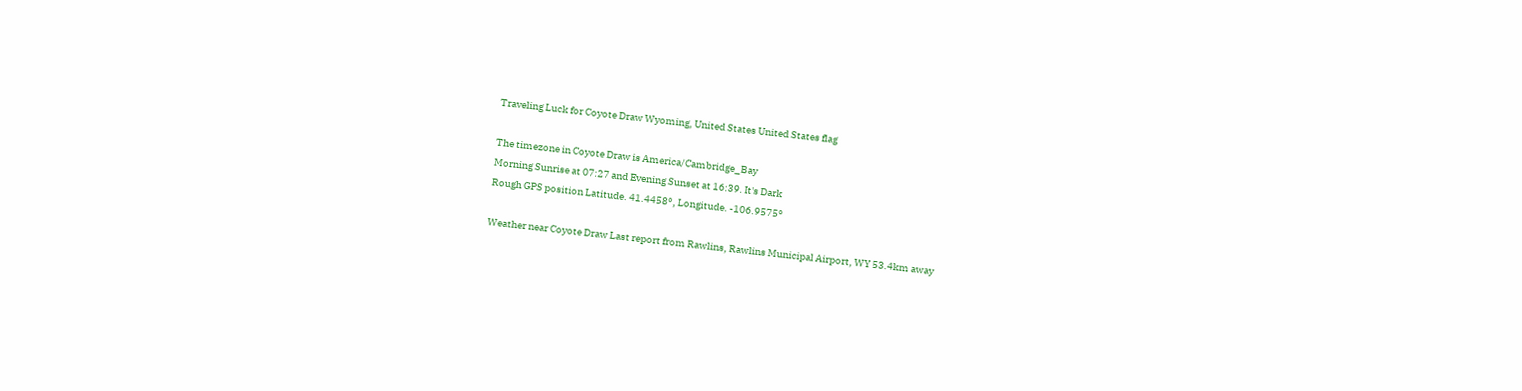Traveling Luck for Coyote Draw Wyoming, United States United States flag

The timezone in Coyote Draw is America/Cambridge_Bay
Morning Sunrise at 07:27 and Evening Sunset at 16:39. It's Dark
Rough GPS position Latitude. 41.4458°, Longitude. -106.9575°

Weather near Coyote Draw Last report from Rawlins, Rawlins Municipal Airport, WY 53.4km away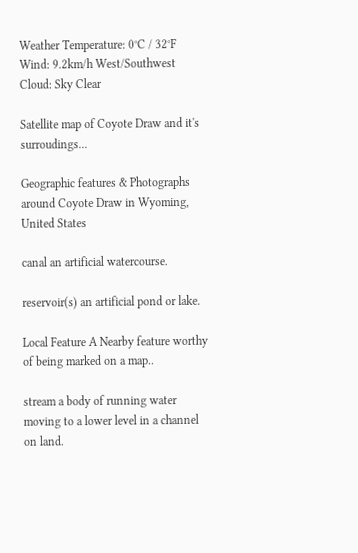Weather Temperature: 0°C / 32°F
Wind: 9.2km/h West/Southwest
Cloud: Sky Clear

Satellite map of Coyote Draw and it's surroudings...

Geographic features & Photographs around Coyote Draw in Wyoming, United States

canal an artificial watercourse.

reservoir(s) an artificial pond or lake.

Local Feature A Nearby feature worthy of being marked on a map..

stream a body of running water moving to a lower level in a channel on land.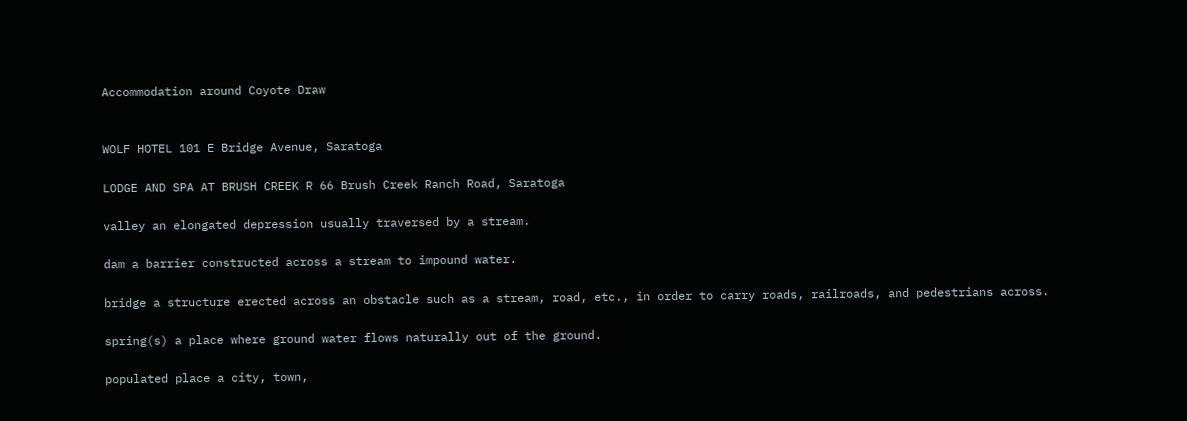Accommodation around Coyote Draw


WOLF HOTEL 101 E Bridge Avenue, Saratoga

LODGE AND SPA AT BRUSH CREEK R 66 Brush Creek Ranch Road, Saratoga

valley an elongated depression usually traversed by a stream.

dam a barrier constructed across a stream to impound water.

bridge a structure erected across an obstacle such as a stream, road, etc., in order to carry roads, railroads, and pedestrians across.

spring(s) a place where ground water flows naturally out of the ground.

populated place a city, town,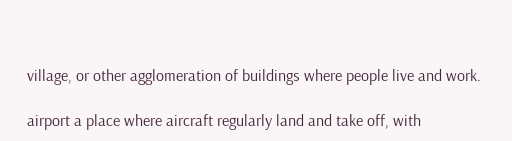village, or other agglomeration of buildings where people live and work.

airport a place where aircraft regularly land and take off, with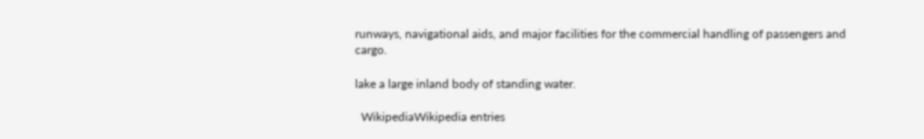runways, navigational aids, and major facilities for the commercial handling of passengers and cargo.

lake a large inland body of standing water.

  WikipediaWikipedia entries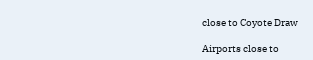close to Coyote Draw

Airports close to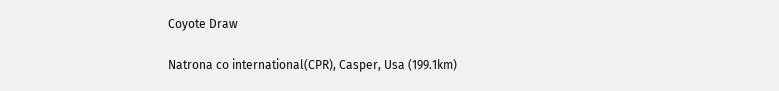Coyote Draw

Natrona co international(CPR), Casper, Usa (199.1km)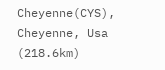Cheyenne(CYS), Cheyenne, Usa (218.6km)